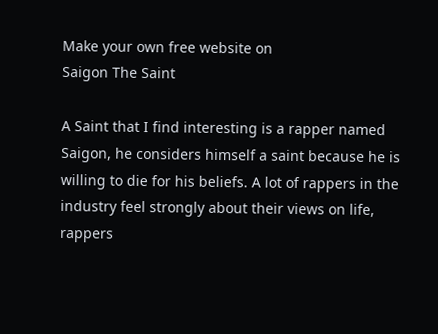Make your own free website on
Saigon The Saint

A Saint that I find interesting is a rapper named Saigon, he considers himself a saint because he is willing to die for his beliefs. A lot of rappers in the industry feel strongly about their views on life, rappers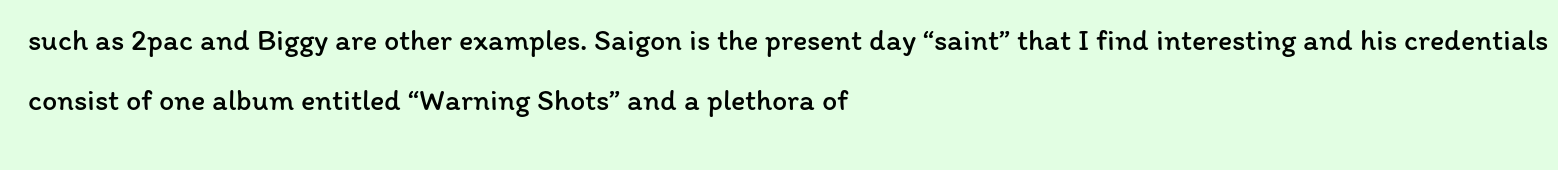such as 2pac and Biggy are other examples. Saigon is the present day “saint” that I find interesting and his credentials consist of one album entitled “Warning Shots” and a plethora of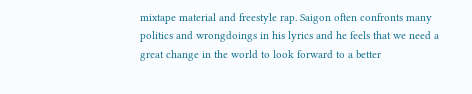mixtape material and freestyle rap. Saigon often confronts many politics and wrongdoings in his lyrics and he feels that we need a great change in the world to look forward to a better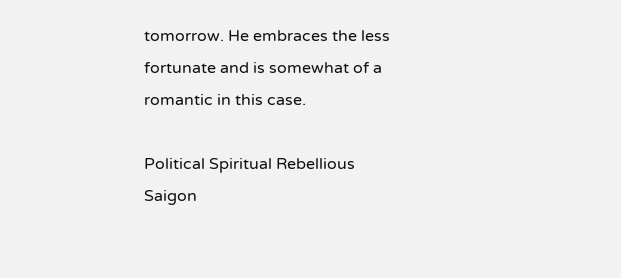tomorrow. He embraces the less fortunate and is somewhat of a romantic in this case.

Political Spiritual Rebellious Saigon